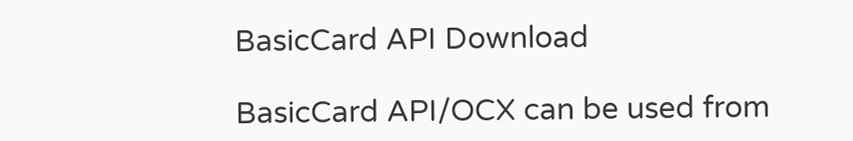BasicCard API Download

BasicCard API/OCX can be used from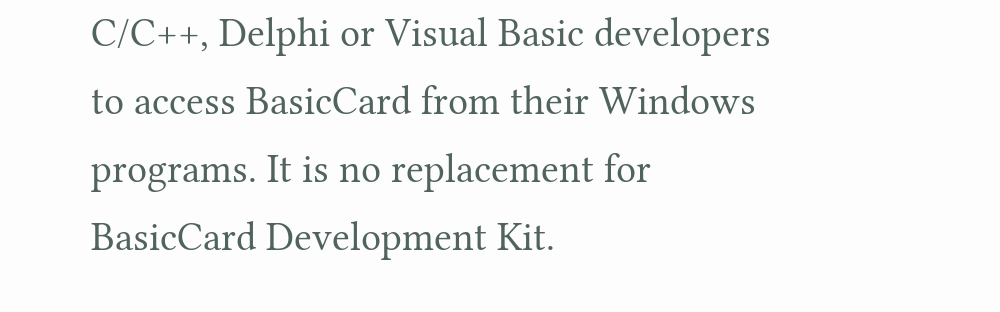C/C++, Delphi or Visual Basic developers to access BasicCard from their Windows programs. It is no replacement for BasicCard Development Kit.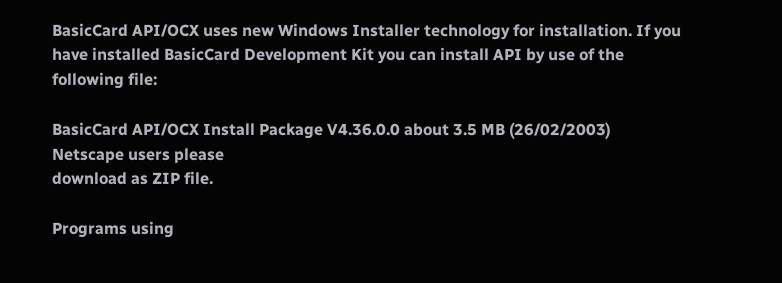BasicCard API/OCX uses new Windows Installer technology for installation. If you have installed BasicCard Development Kit you can install API by use of the following file:

BasicCard API/OCX Install Package V4.36.0.0 about 3.5 MB (26/02/2003)
Netscape users please
download as ZIP file.

Programs using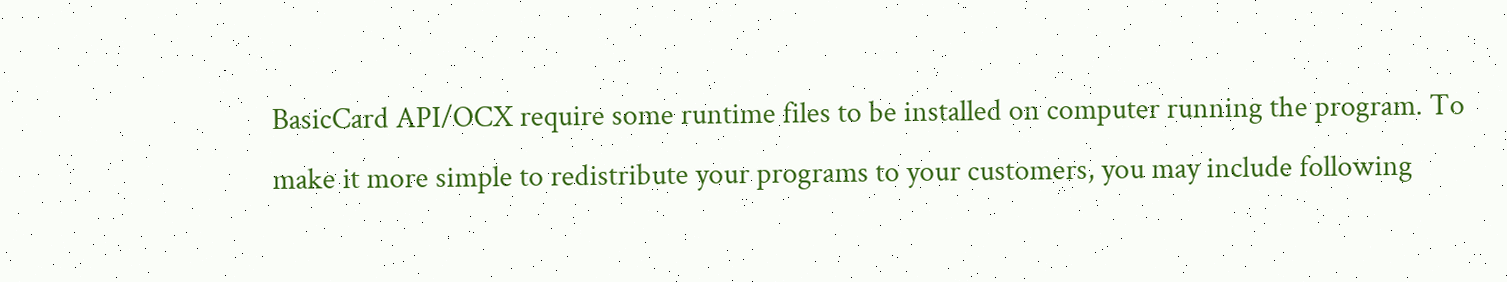BasicCard API/OCX require some runtime files to be installed on computer running the program. To make it more simple to redistribute your programs to your customers, you may include following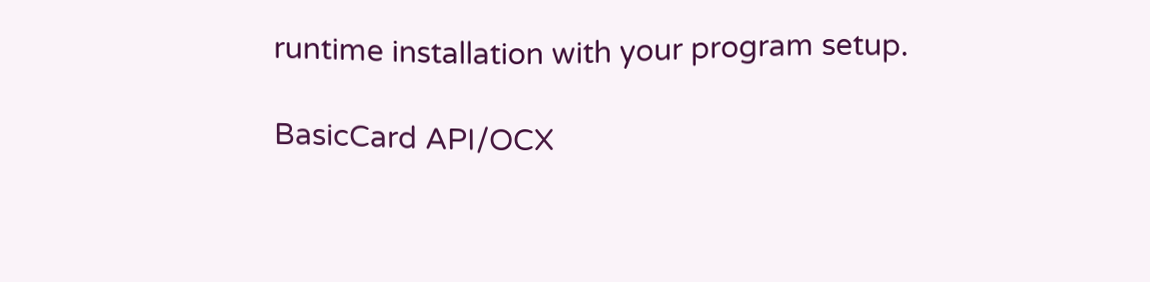runtime installation with your program setup.

BasicCard API/OCX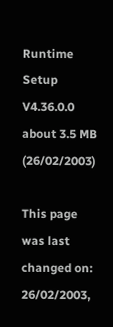Runtime Setup V4.36.0.0 about 3.5 MB (26/02/2003)

This page was last changed on: 26/02/2003,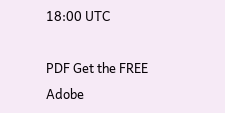18:00 UTC

PDF Get the FREE Adobe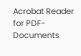Acrobat Reader for PDF-Documents